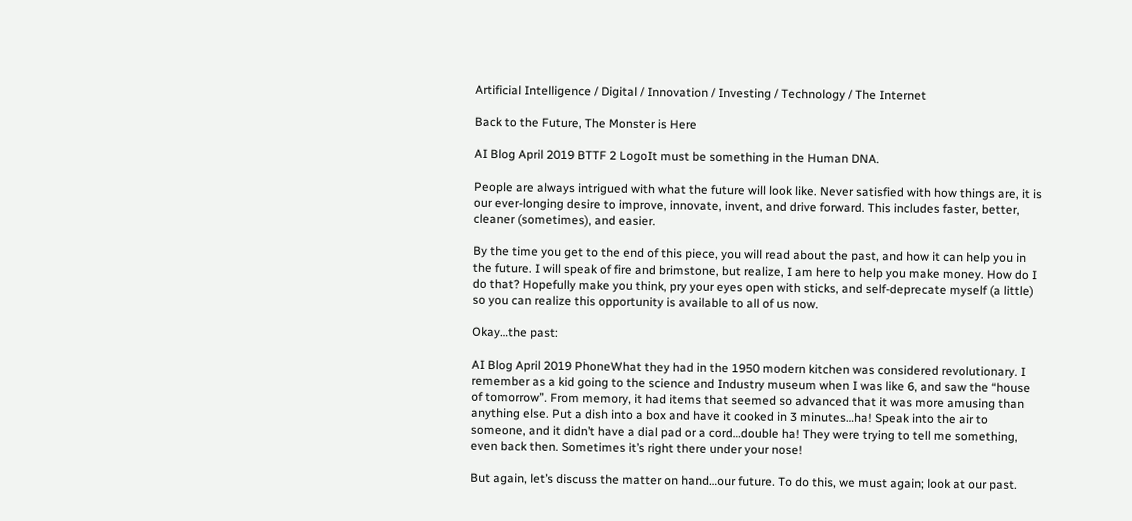Artificial Intelligence / Digital / Innovation / Investing / Technology / The Internet

Back to the Future, The Monster is Here

AI Blog April 2019 BTTF 2 LogoIt must be something in the Human DNA.

People are always intrigued with what the future will look like. Never satisfied with how things are, it is our ever-longing desire to improve, innovate, invent, and drive forward. This includes faster, better, cleaner (sometimes), and easier.

By the time you get to the end of this piece, you will read about the past, and how it can help you in the future. I will speak of fire and brimstone, but realize, I am here to help you make money. How do I do that? Hopefully make you think, pry your eyes open with sticks, and self-deprecate myself (a little) so you can realize this opportunity is available to all of us now.

Okay…the past:

AI Blog April 2019 PhoneWhat they had in the 1950 modern kitchen was considered revolutionary. I remember as a kid going to the science and Industry museum when I was like 6, and saw the “house of tomorrow”. From memory, it had items that seemed so advanced that it was more amusing than anything else. Put a dish into a box and have it cooked in 3 minutes…ha! Speak into the air to someone, and it didn’t have a dial pad or a cord…double ha! They were trying to tell me something, even back then. Sometimes it’s right there under your nose!

But again, let’s discuss the matter on hand…our future. To do this, we must again; look at our past.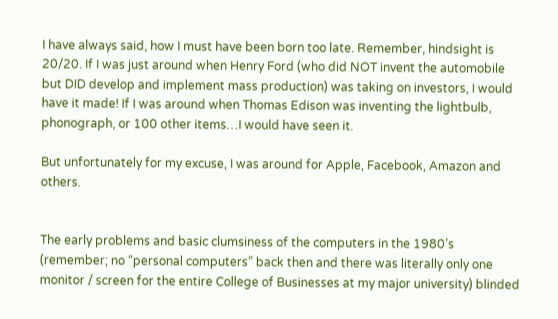I have always said, how I must have been born too late. Remember, hindsight is 20/20. If I was just around when Henry Ford (who did NOT invent the automobile but DID develop and implement mass production) was taking on investors, I would have it made! If I was around when Thomas Edison was inventing the lightbulb, phonograph, or 100 other items…I would have seen it.

But unfortunately for my excuse, I was around for Apple, Facebook, Amazon and others.


The early problems and basic clumsiness of the computers in the 1980’s (remember; no “personal computers” back then and there was literally only one monitor / screen for the entire College of Businesses at my major university) blinded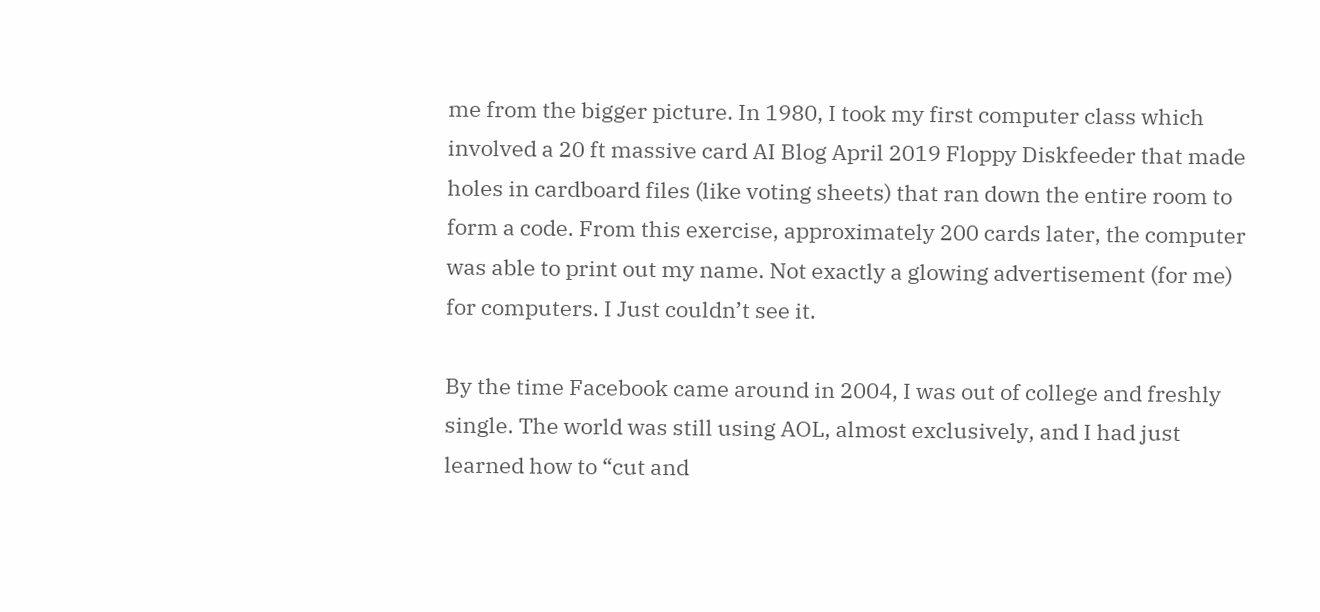me from the bigger picture. In 1980, I took my first computer class which involved a 20 ft massive card AI Blog April 2019 Floppy Diskfeeder that made holes in cardboard files (like voting sheets) that ran down the entire room to form a code. From this exercise, approximately 200 cards later, the computer was able to print out my name. Not exactly a glowing advertisement (for me) for computers. I Just couldn’t see it.

By the time Facebook came around in 2004, I was out of college and freshly single. The world was still using AOL, almost exclusively, and I had just learned how to “cut and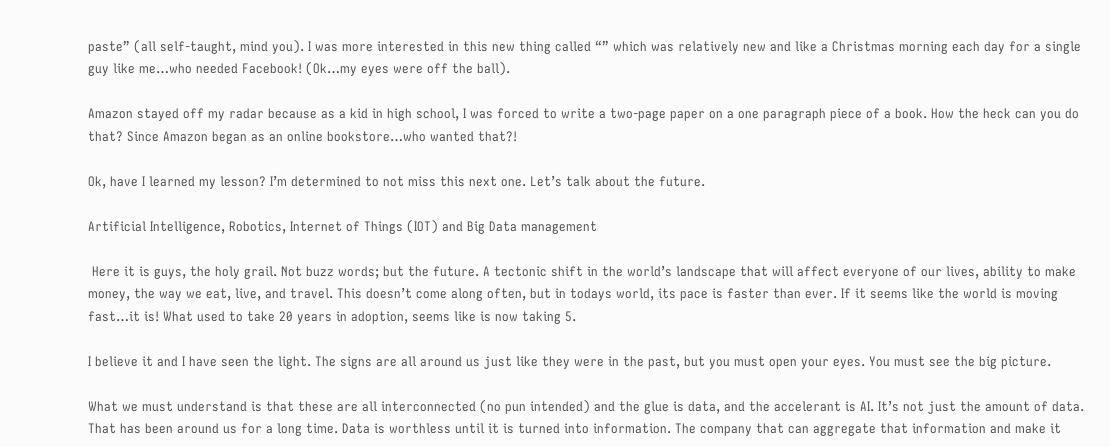paste” (all self-taught, mind you). I was more interested in this new thing called “” which was relatively new and like a Christmas morning each day for a single guy like me…who needed Facebook! (Ok…my eyes were off the ball).

Amazon stayed off my radar because as a kid in high school, I was forced to write a two-page paper on a one paragraph piece of a book. How the heck can you do that? Since Amazon began as an online bookstore…who wanted that?!

Ok, have I learned my lesson? I’m determined to not miss this next one. Let’s talk about the future.

Artificial Intelligence, Robotics, Internet of Things (IOT) and Big Data management

 Here it is guys, the holy grail. Not buzz words; but the future. A tectonic shift in the world’s landscape that will affect everyone of our lives, ability to make money, the way we eat, live, and travel. This doesn’t come along often, but in todays world, its pace is faster than ever. If it seems like the world is moving fast…it is! What used to take 20 years in adoption, seems like is now taking 5.

I believe it and I have seen the light. The signs are all around us just like they were in the past, but you must open your eyes. You must see the big picture.

What we must understand is that these are all interconnected (no pun intended) and the glue is data, and the accelerant is AI. It’s not just the amount of data. That has been around us for a long time. Data is worthless until it is turned into information. The company that can aggregate that information and make it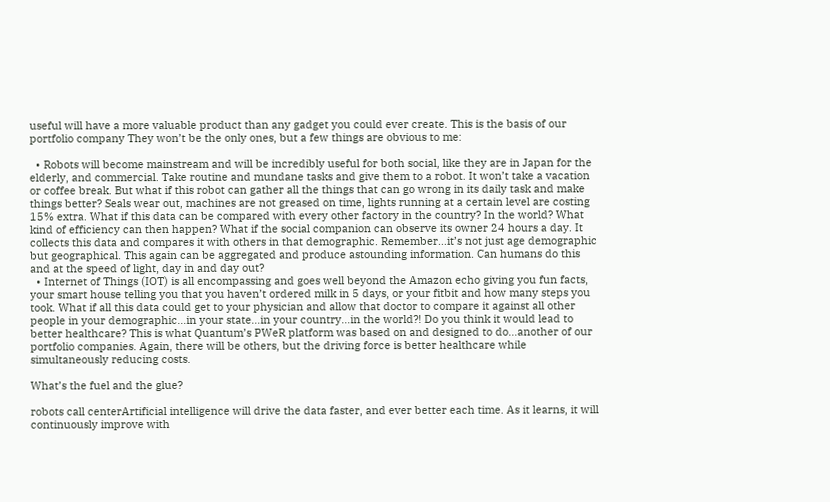useful will have a more valuable product than any gadget you could ever create. This is the basis of our portfolio company They won’t be the only ones, but a few things are obvious to me:

  • Robots will become mainstream and will be incredibly useful for both social, like they are in Japan for the elderly, and commercial. Take routine and mundane tasks and give them to a robot. It won’t take a vacation or coffee break. But what if this robot can gather all the things that can go wrong in its daily task and make things better? Seals wear out, machines are not greased on time, lights running at a certain level are costing 15% extra. What if this data can be compared with every other factory in the country? In the world? What kind of efficiency can then happen? What if the social companion can observe its owner 24 hours a day. It collects this data and compares it with others in that demographic. Remember…it’s not just age demographic but geographical. This again can be aggregated and produce astounding information. Can humans do this and at the speed of light, day in and day out?
  • Internet of Things (IOT) is all encompassing and goes well beyond the Amazon echo giving you fun facts, your smart house telling you that you haven’t ordered milk in 5 days, or your fitbit and how many steps you took. What if all this data could get to your physician and allow that doctor to compare it against all other people in your demographic…in your state…in your country…in the world?! Do you think it would lead to better healthcare? This is what Quantum’s PWeR platform was based on and designed to do…another of our portfolio companies. Again, there will be others, but the driving force is better healthcare while simultaneously reducing costs.

What’s the fuel and the glue?

robots call centerArtificial intelligence will drive the data faster, and ever better each time. As it learns, it will continuously improve with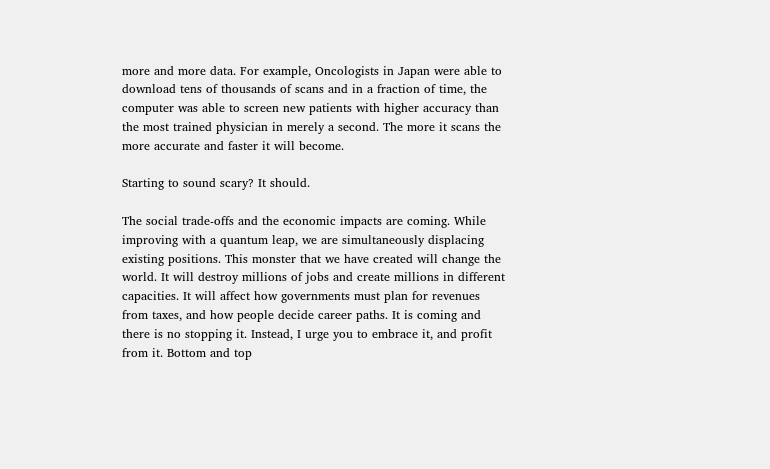more and more data. For example, Oncologists in Japan were able to download tens of thousands of scans and in a fraction of time, the computer was able to screen new patients with higher accuracy than the most trained physician in merely a second. The more it scans the more accurate and faster it will become.

Starting to sound scary? It should.

The social trade-offs and the economic impacts are coming. While improving with a quantum leap, we are simultaneously displacing existing positions. This monster that we have created will change the world. It will destroy millions of jobs and create millions in different capacities. It will affect how governments must plan for revenues from taxes, and how people decide career paths. It is coming and there is no stopping it. Instead, I urge you to embrace it, and profit from it. Bottom and top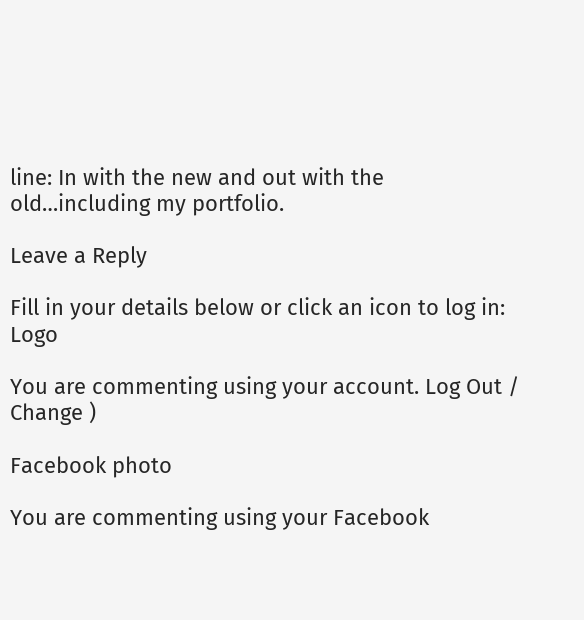line: In with the new and out with the old…including my portfolio.

Leave a Reply

Fill in your details below or click an icon to log in: Logo

You are commenting using your account. Log Out /  Change )

Facebook photo

You are commenting using your Facebook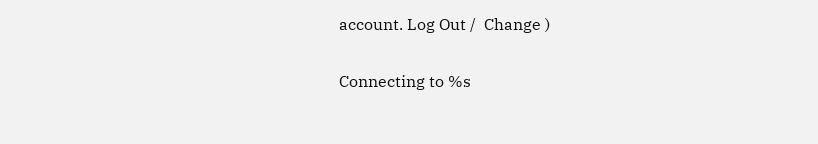account. Log Out /  Change )

Connecting to %s